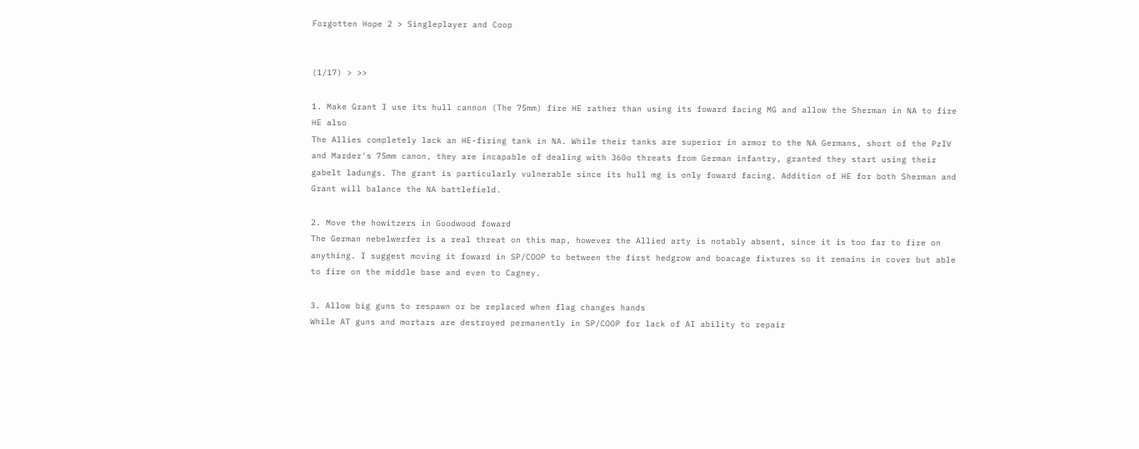Forgotten Hope 2 > Singleplayer and Coop


(1/17) > >>

1. Make Grant I use its hull cannon (The 75mm) fire HE rather than using its foward facing MG and allow the Sherman in NA to fire HE also
The Allies completely lack an HE-firing tank in NA. While their tanks are superior in armor to the NA Germans, short of the PzIV and Marder's 75mm canon, they are incapable of dealing with 360o threats from German infantry, granted they start using their gabelt ladungs. The grant is particularly vulnerable since its hull mg is only foward facing. Addition of HE for both Sherman and Grant will balance the NA battlefield.

2. Move the howitzers in Goodwood foward
The German nebelwerfer is a real threat on this map, however the Allied arty is notably absent, since it is too far to fire on anything. I suggest moving it foward in SP/COOP to between the first hedgrow and boacage fixtures so it remains in cover but able to fire on the middle base and even to Cagney.

3. Allow big guns to respawn or be replaced when flag changes hands
While AT guns and mortars are destroyed permanently in SP/COOP for lack of AI ability to repair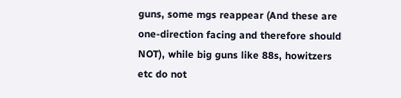guns, some mgs reappear (And these are one-direction facing and therefore should NOT), while big guns like 88s, howitzers etc do not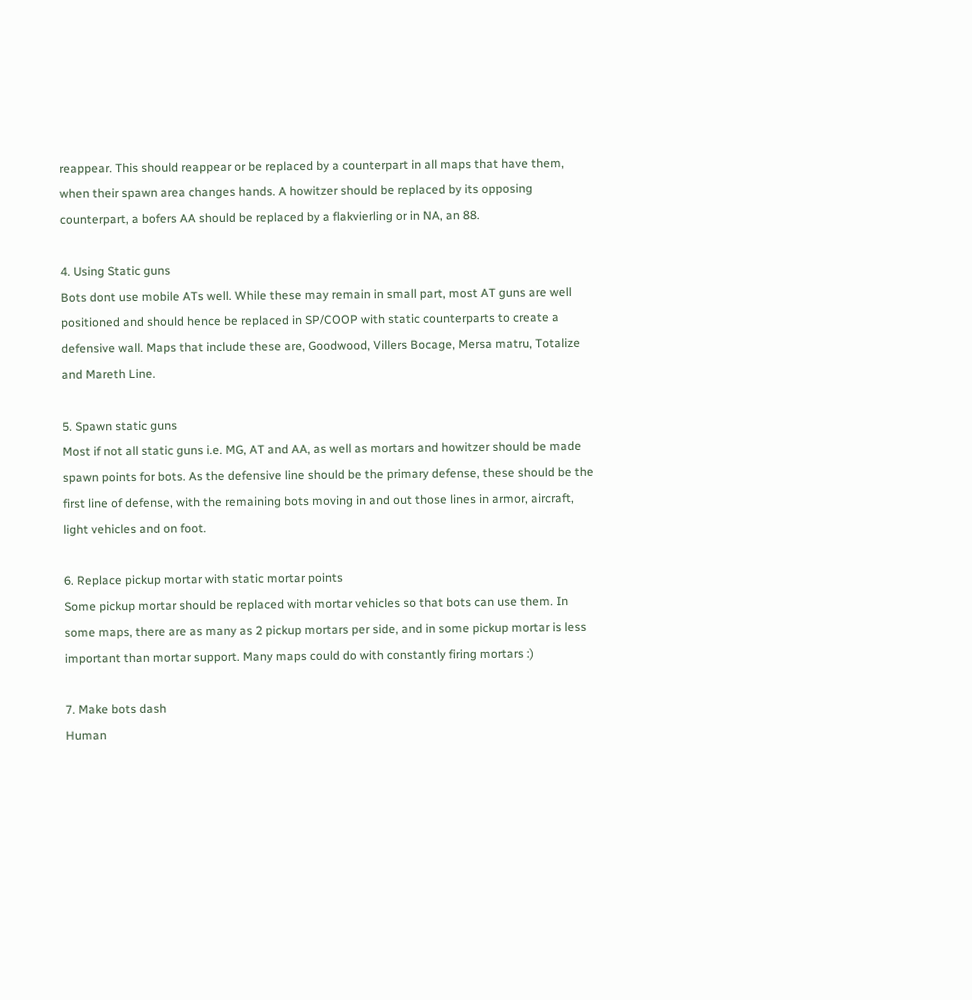reappear. This should reappear or be replaced by a counterpart in all maps that have them, when their spawn area changes hands. A howitzer should be replaced by its opposing counterpart, a bofers AA should be replaced by a flakvierling or in NA, an 88.

4. Using Static guns
Bots dont use mobile ATs well. While these may remain in small part, most AT guns are well positioned and should hence be replaced in SP/COOP with static counterparts to create a defensive wall. Maps that include these are, Goodwood, Villers Bocage, Mersa matru, Totalize and Mareth Line.

5. Spawn static guns
Most if not all static guns i.e. MG, AT and AA, as well as mortars and howitzer should be made spawn points for bots. As the defensive line should be the primary defense, these should be the first line of defense, with the remaining bots moving in and out those lines in armor, aircraft, light vehicles and on foot.

6. Replace pickup mortar with static mortar points
Some pickup mortar should be replaced with mortar vehicles so that bots can use them. In some maps, there are as many as 2 pickup mortars per side, and in some pickup mortar is less important than mortar support. Many maps could do with constantly firing mortars :)

7. Make bots dash
Human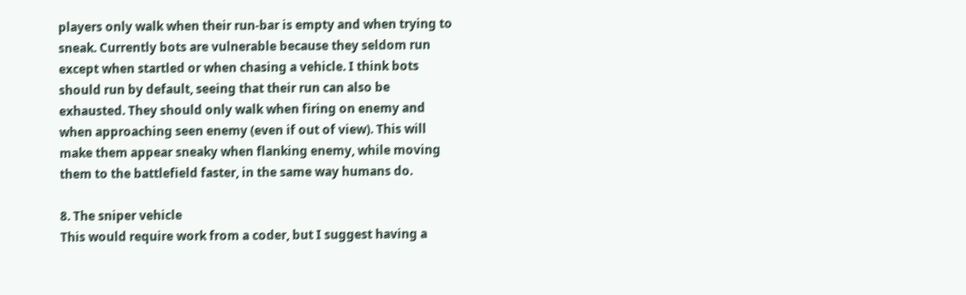players only walk when their run-bar is empty and when trying to sneak. Currently bots are vulnerable because they seldom run except when startled or when chasing a vehicle. I think bots should run by default, seeing that their run can also be exhausted. They should only walk when firing on enemy and when approaching seen enemy (even if out of view). This will make them appear sneaky when flanking enemy, while moving them to the battlefield faster, in the same way humans do.

8. The sniper vehicle
This would require work from a coder, but I suggest having a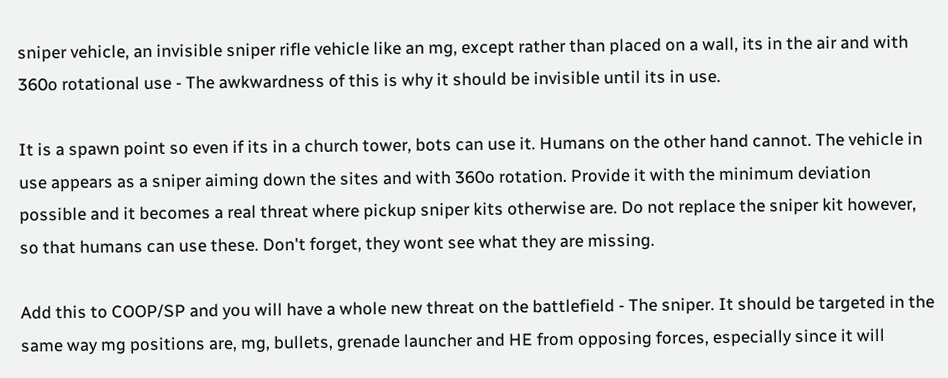sniper vehicle, an invisible sniper rifle vehicle like an mg, except rather than placed on a wall, its in the air and with 360o rotational use - The awkwardness of this is why it should be invisible until its in use.

It is a spawn point so even if its in a church tower, bots can use it. Humans on the other hand cannot. The vehicle in use appears as a sniper aiming down the sites and with 360o rotation. Provide it with the minimum deviation possible and it becomes a real threat where pickup sniper kits otherwise are. Do not replace the sniper kit however, so that humans can use these. Don't forget, they wont see what they are missing.

Add this to COOP/SP and you will have a whole new threat on the battlefield - The sniper. It should be targeted in the same way mg positions are, mg, bullets, grenade launcher and HE from opposing forces, especially since it will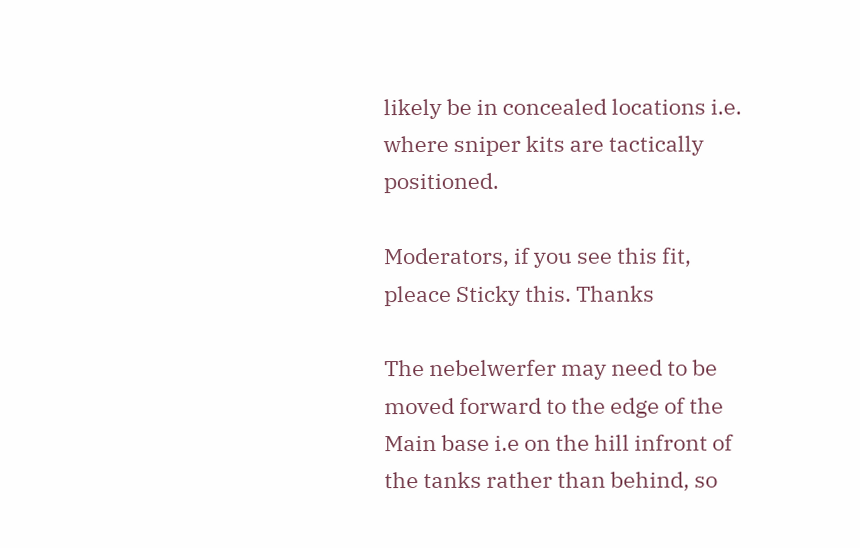likely be in concealed locations i.e. where sniper kits are tactically positioned.

Moderators, if you see this fit, pleace Sticky this. Thanks

The nebelwerfer may need to be moved forward to the edge of the Main base i.e on the hill infront of the tanks rather than behind, so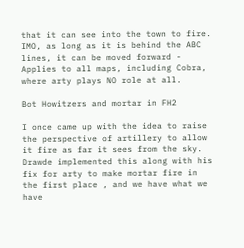that it can see into the town to fire. IMO, as long as it is behind the ABC lines, it can be moved forward - Applies to all maps, including Cobra, where arty plays NO role at all.

Bot Howitzers and mortar in FH2

I once came up with the idea to raise the perspective of artillery to allow it fire as far it sees from the sky. Drawde implemented this along with his fix for arty to make mortar fire in the first place , and we have what we have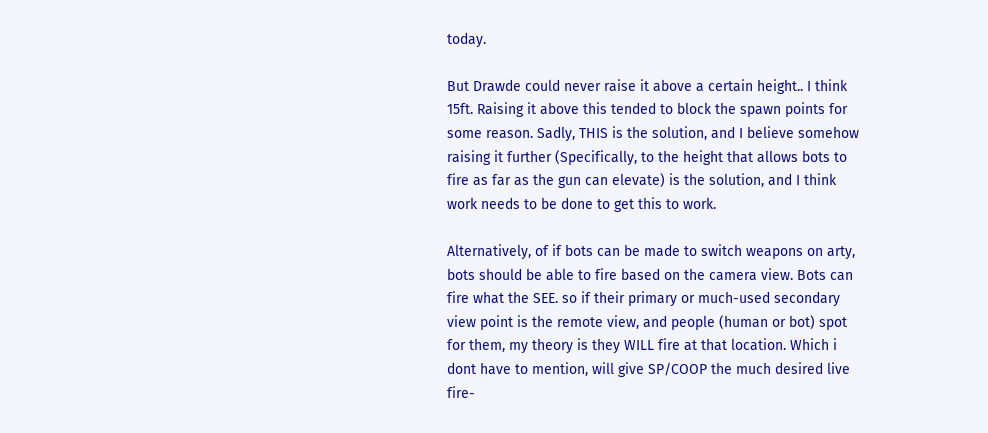today.

But Drawde could never raise it above a certain height.. I think 15ft. Raising it above this tended to block the spawn points for some reason. Sadly, THIS is the solution, and I believe somehow raising it further (Specifically, to the height that allows bots to fire as far as the gun can elevate) is the solution, and I think work needs to be done to get this to work.

Alternatively, of if bots can be made to switch weapons on arty, bots should be able to fire based on the camera view. Bots can fire what the SEE. so if their primary or much-used secondary view point is the remote view, and people (human or bot) spot for them, my theory is they WILL fire at that location. Which i dont have to mention, will give SP/COOP the much desired live fire-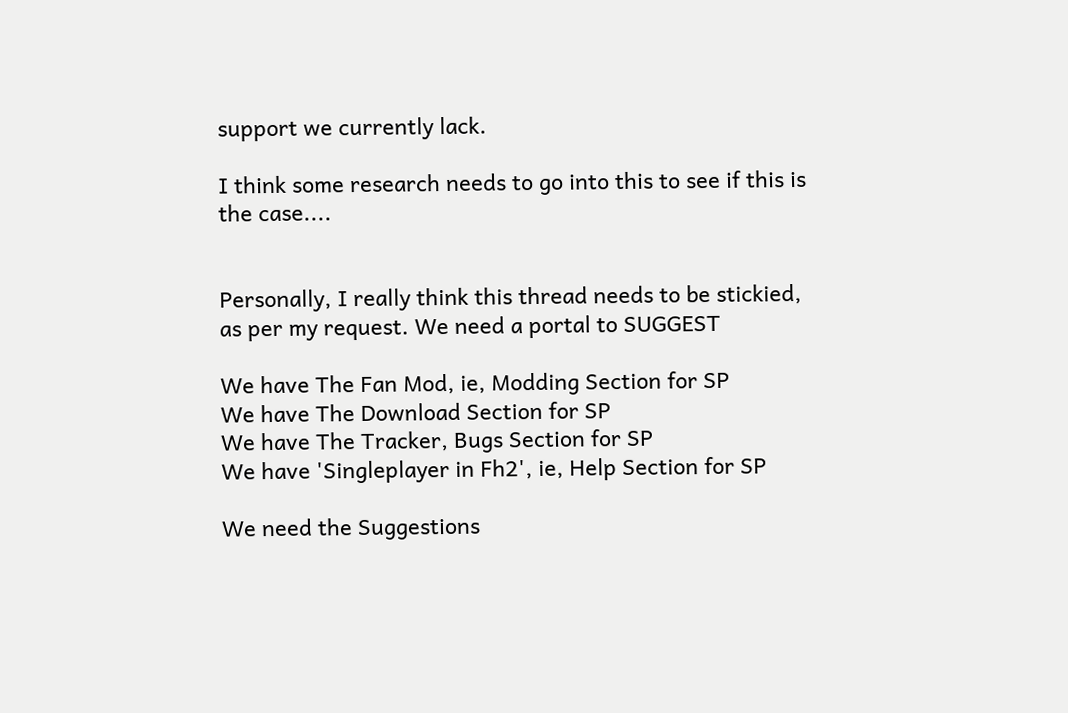support we currently lack.

I think some research needs to go into this to see if this is the case....


Personally, I really think this thread needs to be stickied, as per my request. We need a portal to SUGGEST

We have The Fan Mod, ie, Modding Section for SP
We have The Download Section for SP
We have The Tracker, Bugs Section for SP
We have 'Singleplayer in Fh2', ie, Help Section for SP

We need the Suggestions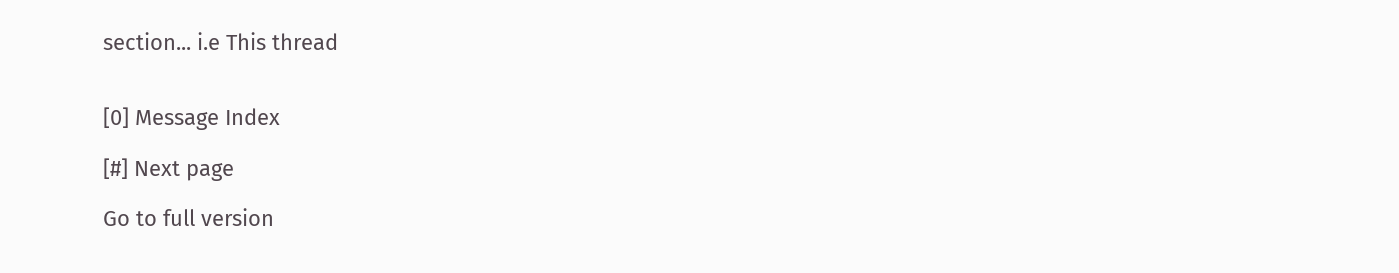section... i.e This thread


[0] Message Index

[#] Next page

Go to full version